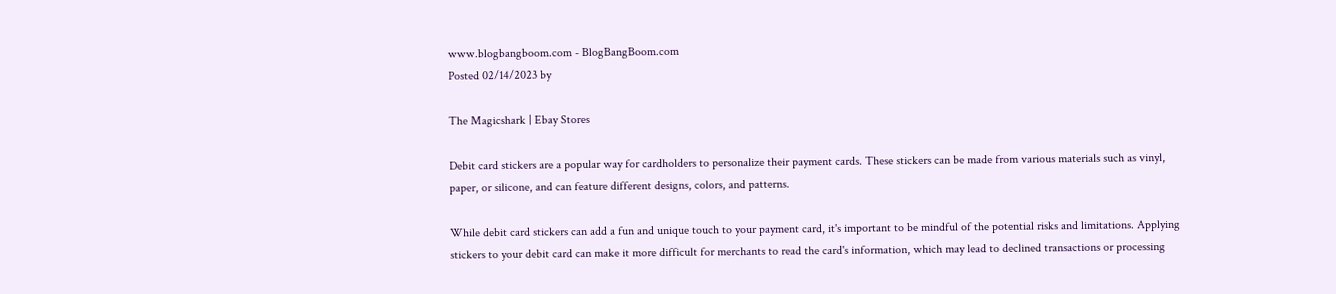www.blogbangboom.com - BlogBangBoom.com
Posted 02/14/2023 by

The Magicshark | Ebay Stores

Debit card stickers are a popular way for cardholders to personalize their payment cards. These stickers can be made from various materials such as vinyl, paper, or silicone, and can feature different designs, colors, and patterns.

While debit card stickers can add a fun and unique touch to your payment card, it's important to be mindful of the potential risks and limitations. Applying stickers to your debit card can make it more difficult for merchants to read the card's information, which may lead to declined transactions or processing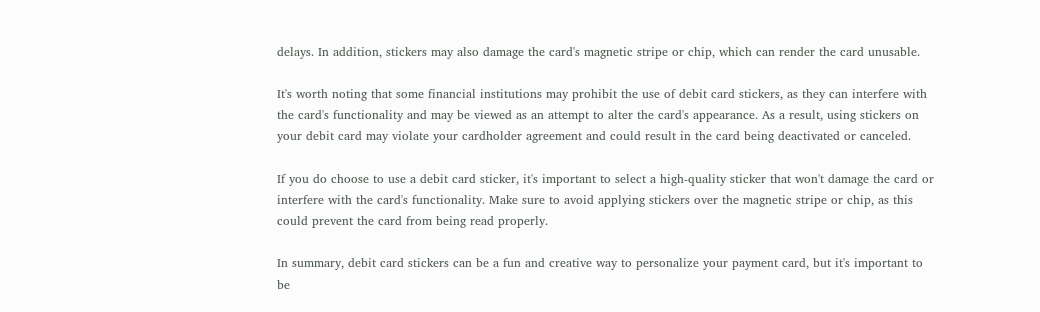delays. In addition, stickers may also damage the card's magnetic stripe or chip, which can render the card unusable.

It's worth noting that some financial institutions may prohibit the use of debit card stickers, as they can interfere with the card's functionality and may be viewed as an attempt to alter the card's appearance. As a result, using stickers on your debit card may violate your cardholder agreement and could result in the card being deactivated or canceled.

If you do choose to use a debit card sticker, it's important to select a high-quality sticker that won't damage the card or interfere with the card's functionality. Make sure to avoid applying stickers over the magnetic stripe or chip, as this could prevent the card from being read properly.

In summary, debit card stickers can be a fun and creative way to personalize your payment card, but it's important to be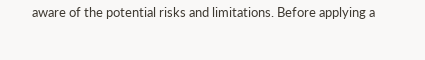aware of the potential risks and limitations. Before applying a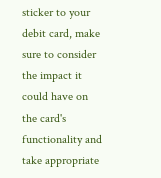sticker to your debit card, make sure to consider the impact it could have on the card's functionality and take appropriate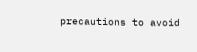precautions to avoid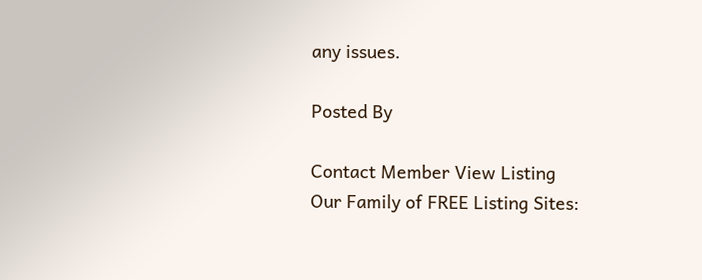any issues.

Posted By

Contact Member View Listing
Our Family of FREE Listing Sites: